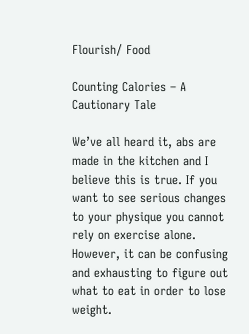Flourish/ Food

Counting Calories – A Cautionary Tale

We’ve all heard it, abs are made in the kitchen and I believe this is true. If you want to see serious changes to your physique you cannot rely on exercise alone. However, it can be confusing and exhausting to figure out what to eat in order to lose weight.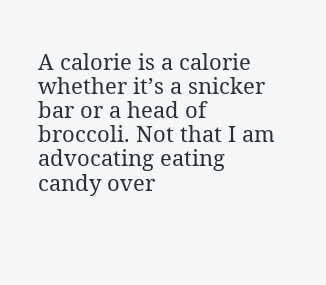A calorie is a calorie whether it’s a snicker bar or a head of broccoli. Not that I am advocating eating candy over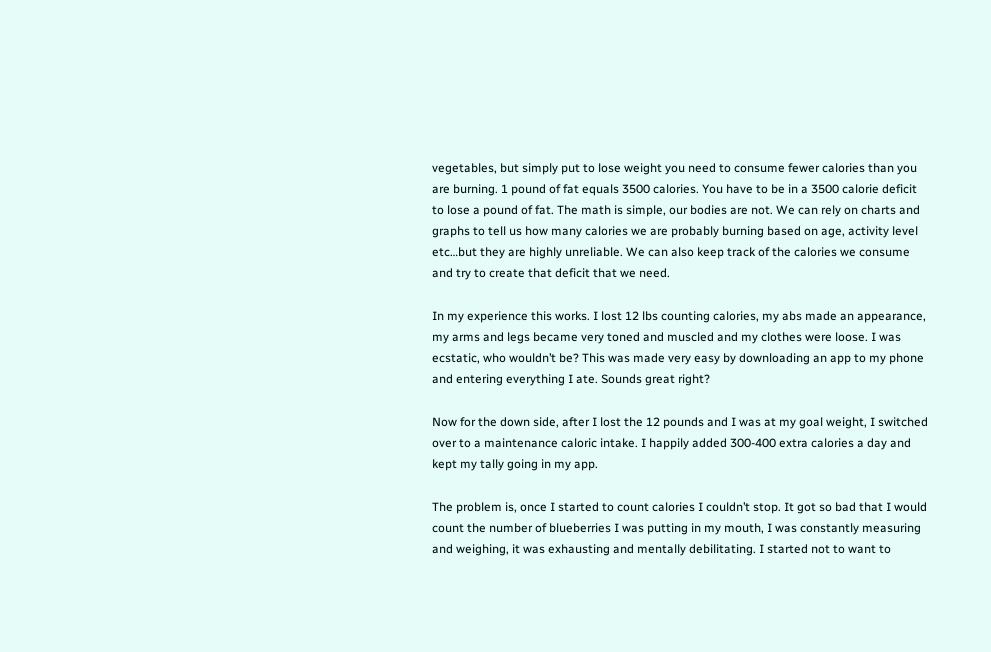vegetables, but simply put to lose weight you need to consume fewer calories than you are burning. 1 pound of fat equals 3500 calories. You have to be in a 3500 calorie deficit to lose a pound of fat. The math is simple, our bodies are not. We can rely on charts and graphs to tell us how many calories we are probably burning based on age, activity level etc…but they are highly unreliable. We can also keep track of the calories we consume and try to create that deficit that we need.

In my experience this works. I lost 12 lbs counting calories, my abs made an appearance, my arms and legs became very toned and muscled and my clothes were loose. I was ecstatic, who wouldn’t be? This was made very easy by downloading an app to my phone and entering everything I ate. Sounds great right?

Now for the down side, after I lost the 12 pounds and I was at my goal weight, I switched over to a maintenance caloric intake. I happily added 300-400 extra calories a day and kept my tally going in my app.

The problem is, once I started to count calories I couldn’t stop. It got so bad that I would count the number of blueberries I was putting in my mouth, I was constantly measuring and weighing, it was exhausting and mentally debilitating. I started not to want to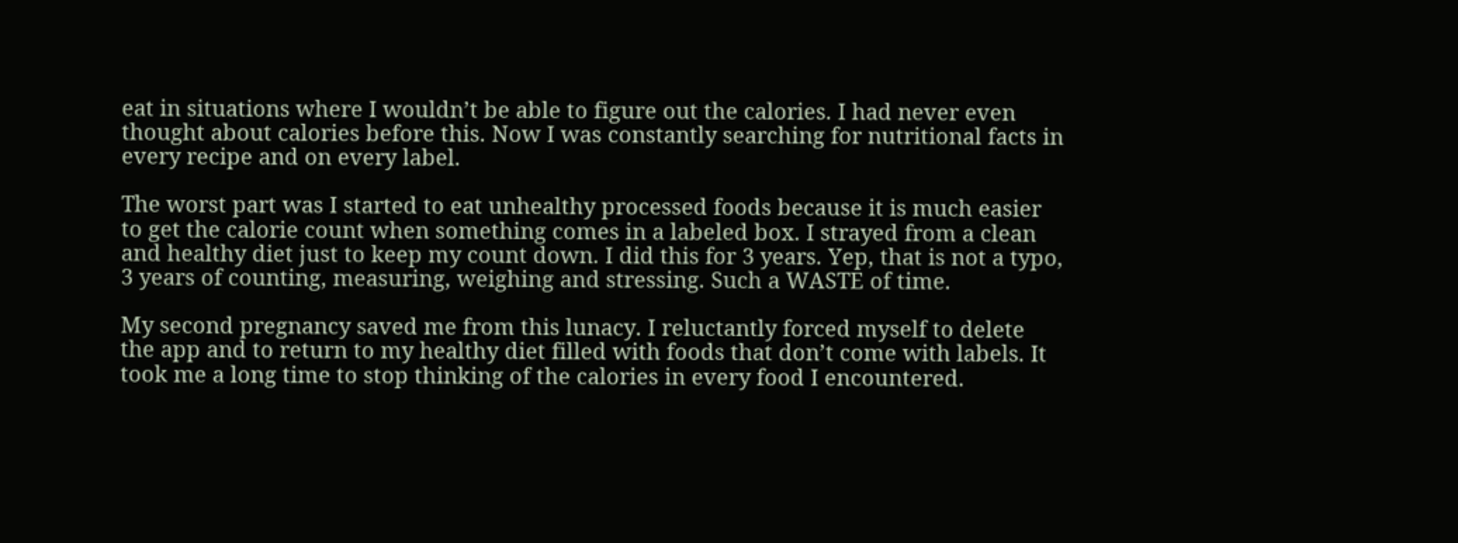eat in situations where I wouldn’t be able to figure out the calories. I had never even thought about calories before this. Now I was constantly searching for nutritional facts in every recipe and on every label.

The worst part was I started to eat unhealthy processed foods because it is much easier to get the calorie count when something comes in a labeled box. I strayed from a clean and healthy diet just to keep my count down. I did this for 3 years. Yep, that is not a typo, 3 years of counting, measuring, weighing and stressing. Such a WASTE of time.

My second pregnancy saved me from this lunacy. I reluctantly forced myself to delete the app and to return to my healthy diet filled with foods that don’t come with labels. It took me a long time to stop thinking of the calories in every food I encountered.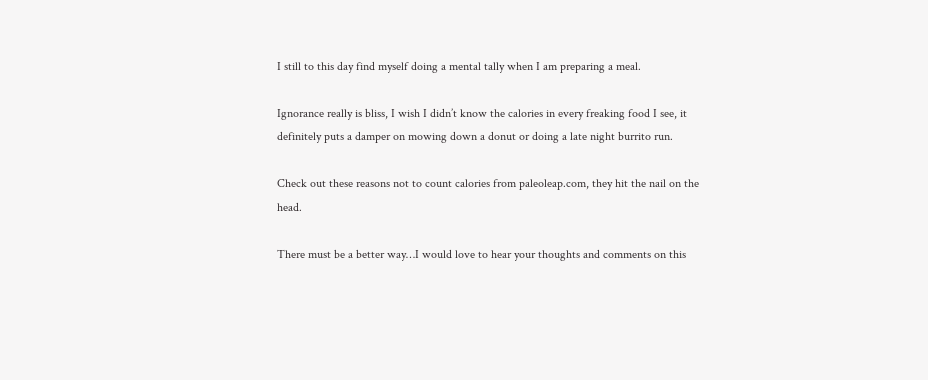I still to this day find myself doing a mental tally when I am preparing a meal.

Ignorance really is bliss, I wish I didn’t know the calories in every freaking food I see, it definitely puts a damper on mowing down a donut or doing a late night burrito run.

Check out these reasons not to count calories from paleoleap.com, they hit the nail on the head.

There must be a better way…I would love to hear your thoughts and comments on this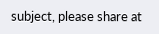subject, please share at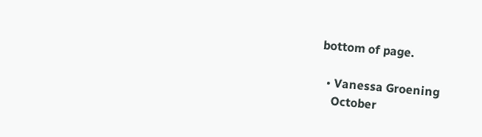bottom of page.

  • Vanessa Groening
    October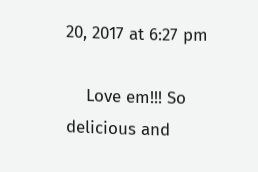20, 2017 at 6:27 pm

    Love em!!! So delicious and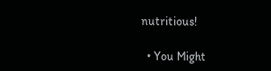nutritious!

  • You Might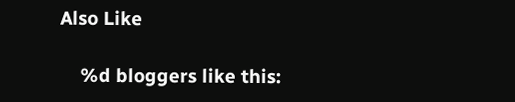Also Like

    %d bloggers like this: